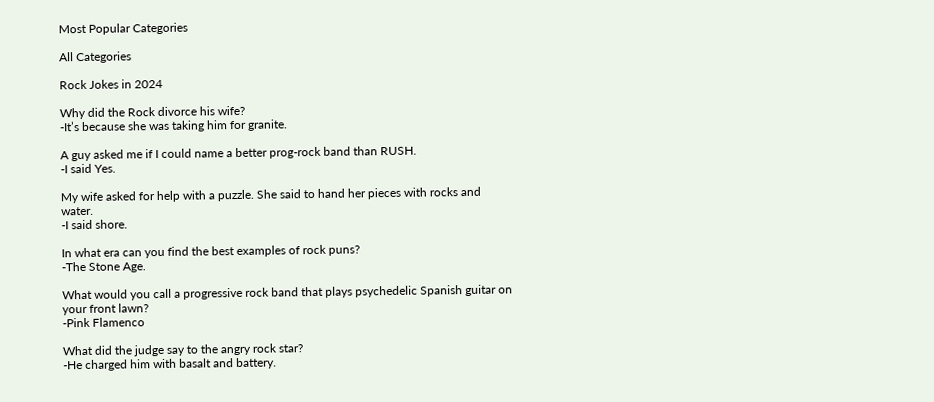Most Popular Categories

All Categories

Rock Jokes in 2024

Why did the Rock divorce his wife?
-It’s because she was taking him for granite.

A guy asked me if I could name a better prog-rock band than RUSH.
-I said Yes.

My wife asked for help with a puzzle. She said to hand her pieces with rocks and water.
-I said shore.

In what era can you find the best examples of rock puns?
-The Stone Age.

What would you call a progressive rock band that plays psychedelic Spanish guitar on your front lawn?
-Pink Flamenco

What did the judge say to the angry rock star?
-He charged him with basalt and battery.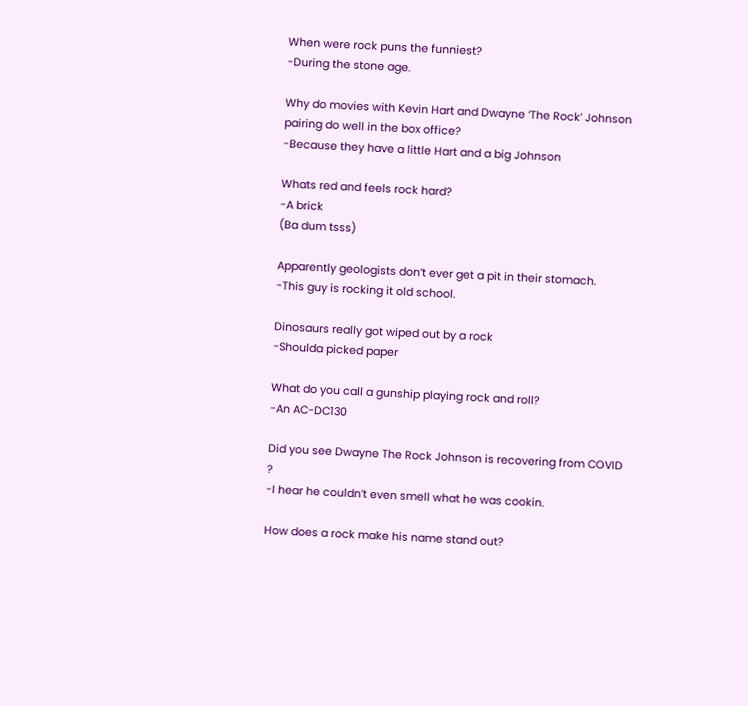When were rock puns the funniest?
-During the stone age.

Why do movies with Kevin Hart and Dwayne ‘The Rock’ Johnson pairing do well in the box office?
-Because they have a little Hart and a big Johnson

Whats red and feels rock hard?
-A brick
(Ba dum tsss)

Apparently geologists don’t ever get a pit in their stomach.
-This guy is rocking it old school.

Dinosaurs really got wiped out by a rock
-Shoulda picked paper

What do you call a gunship playing rock and roll?
-An AC-DC130

Did you see Dwayne The Rock Johnson is recovering from COVID ?
-I hear he couldn’t even smell what he was cookin.

How does a rock make his name stand out?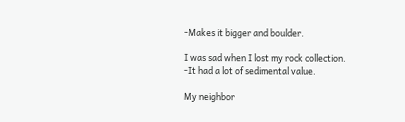-Makes it bigger and boulder.

I was sad when I lost my rock collection.
-It had a lot of sedimental value.

My neighbor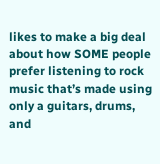likes to make a big deal about how SOME people prefer listening to rock music that’s made using only a guitars, drums, and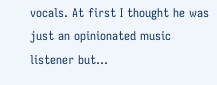vocals. At first I thought he was just an opinionated music listener but…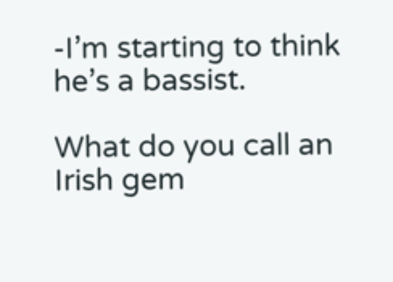-I’m starting to think he’s a bassist.

What do you call an Irish gem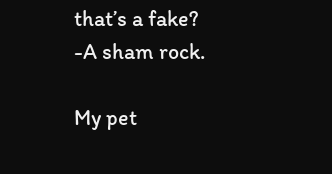that’s a fake?
-A sham rock.

My pet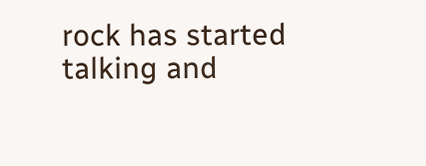rock has started talking and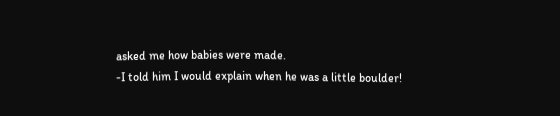asked me how babies were made.
-I told him I would explain when he was a little boulder!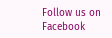Follow us on Facebook